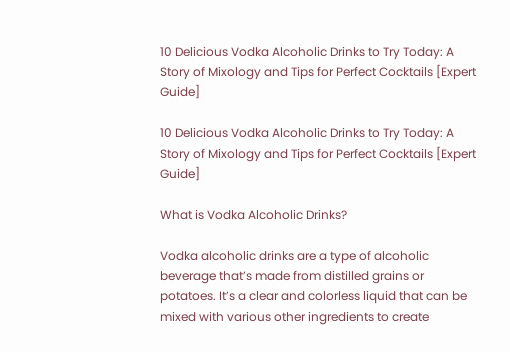10 Delicious Vodka Alcoholic Drinks to Try Today: A Story of Mixology and Tips for Perfect Cocktails [Expert Guide]

10 Delicious Vodka Alcoholic Drinks to Try Today: A Story of Mixology and Tips for Perfect Cocktails [Expert Guide]

What is Vodka Alcoholic Drinks?

Vodka alcoholic drinks are a type of alcoholic beverage that’s made from distilled grains or potatoes. It’s a clear and colorless liquid that can be mixed with various other ingredients to create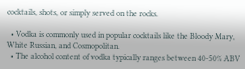cocktails, shots, or simply served on the rocks.

  • Vodka is commonly used in popular cocktails like the Bloody Mary, White Russian, and Cosmopolitan.
  • The alcohol content of vodka typically ranges between 40-50% ABV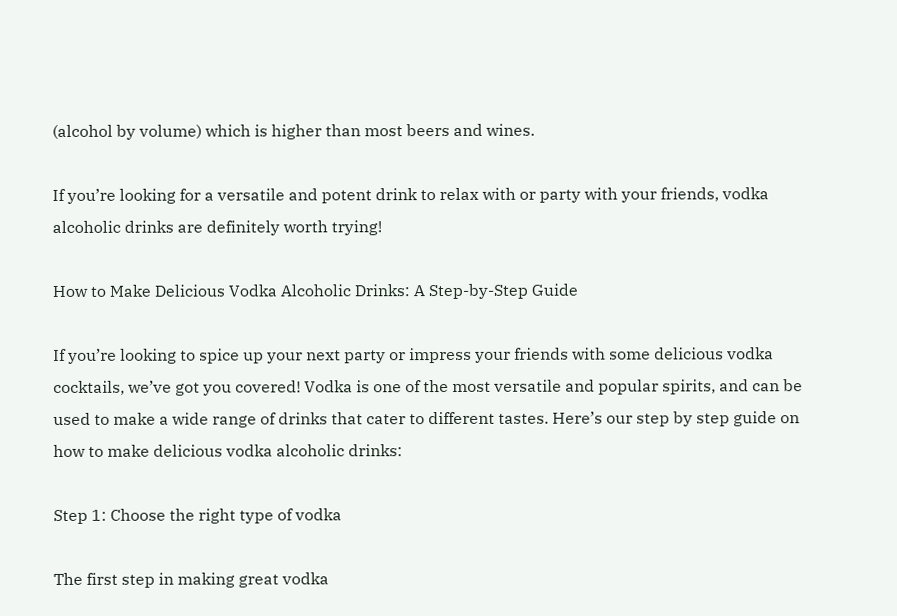(alcohol by volume) which is higher than most beers and wines.

If you’re looking for a versatile and potent drink to relax with or party with your friends, vodka alcoholic drinks are definitely worth trying!

How to Make Delicious Vodka Alcoholic Drinks: A Step-by-Step Guide

If you’re looking to spice up your next party or impress your friends with some delicious vodka cocktails, we’ve got you covered! Vodka is one of the most versatile and popular spirits, and can be used to make a wide range of drinks that cater to different tastes. Here’s our step by step guide on how to make delicious vodka alcoholic drinks:

Step 1: Choose the right type of vodka

The first step in making great vodka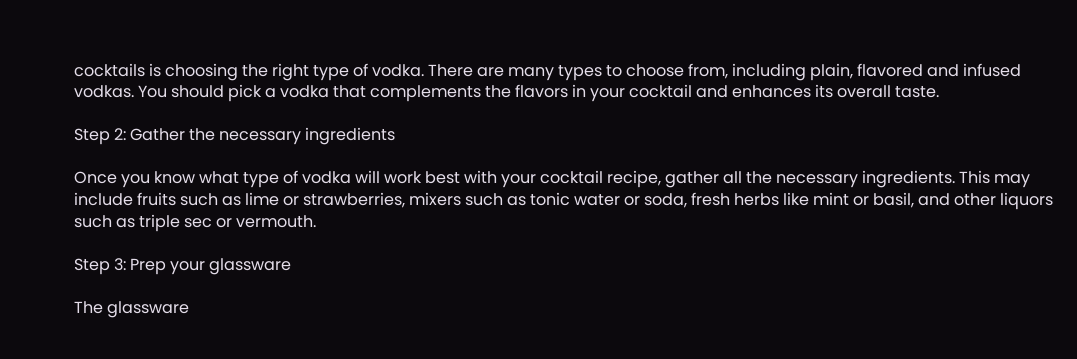cocktails is choosing the right type of vodka. There are many types to choose from, including plain, flavored and infused vodkas. You should pick a vodka that complements the flavors in your cocktail and enhances its overall taste.

Step 2: Gather the necessary ingredients

Once you know what type of vodka will work best with your cocktail recipe, gather all the necessary ingredients. This may include fruits such as lime or strawberries, mixers such as tonic water or soda, fresh herbs like mint or basil, and other liquors such as triple sec or vermouth.

Step 3: Prep your glassware

The glassware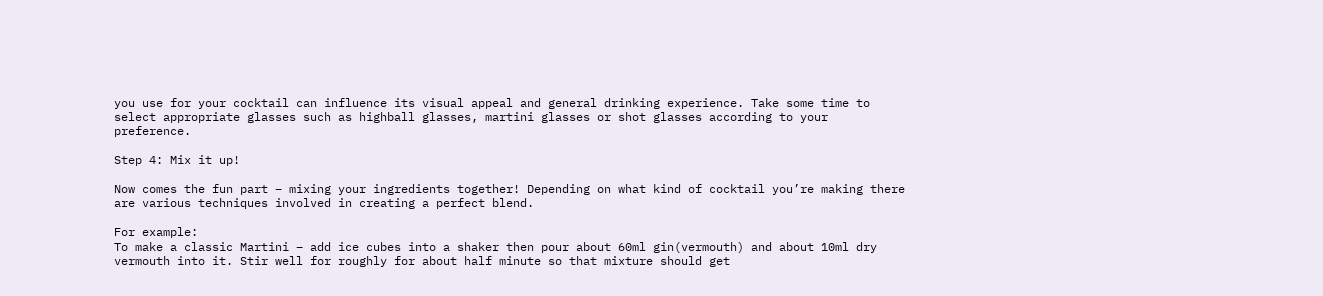you use for your cocktail can influence its visual appeal and general drinking experience. Take some time to select appropriate glasses such as highball glasses, martini glasses or shot glasses according to your preference.

Step 4: Mix it up!

Now comes the fun part – mixing your ingredients together! Depending on what kind of cocktail you’re making there are various techniques involved in creating a perfect blend.

For example:
To make a classic Martini – add ice cubes into a shaker then pour about 60ml gin(vermouth) and about 10ml dry vermouth into it. Stir well for roughly for about half minute so that mixture should get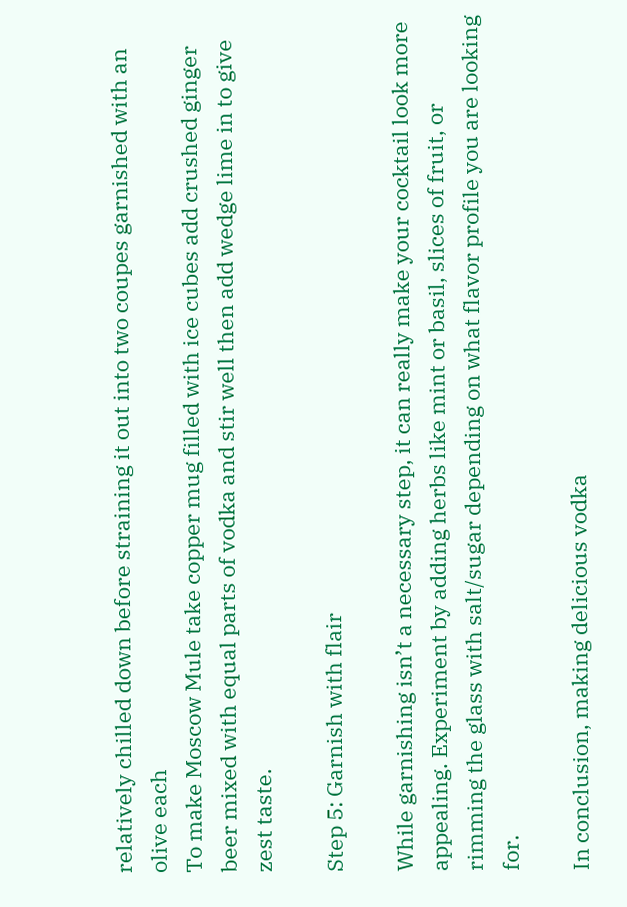relatively chilled down before straining it out into two coupes garnished with an olive each
To make Moscow Mule take copper mug filled with ice cubes add crushed ginger beer mixed with equal parts of vodka and stir well then add wedge lime in to give zest taste.

Step 5: Garnish with flair

While garnishing isn’t a necessary step, it can really make your cocktail look more appealing. Experiment by adding herbs like mint or basil, slices of fruit, or rimming the glass with salt/sugar depending on what flavor profile you are looking for.

In conclusion, making delicious vodka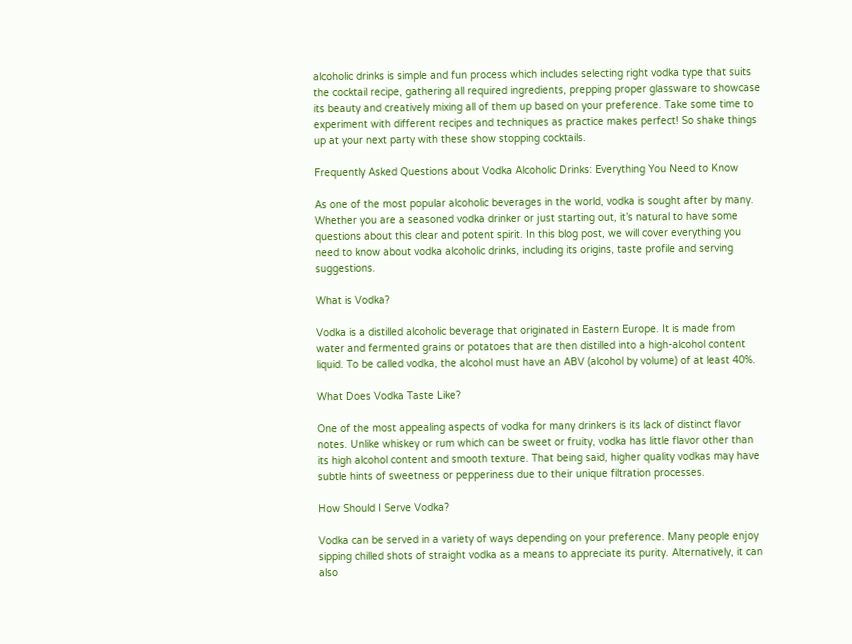alcoholic drinks is simple and fun process which includes selecting right vodka type that suits the cocktail recipe, gathering all required ingredients, prepping proper glassware to showcase its beauty and creatively mixing all of them up based on your preference. Take some time to experiment with different recipes and techniques as practice makes perfect! So shake things up at your next party with these show stopping cocktails.

Frequently Asked Questions about Vodka Alcoholic Drinks: Everything You Need to Know

As one of the most popular alcoholic beverages in the world, vodka is sought after by many. Whether you are a seasoned vodka drinker or just starting out, it’s natural to have some questions about this clear and potent spirit. In this blog post, we will cover everything you need to know about vodka alcoholic drinks, including its origins, taste profile and serving suggestions.

What is Vodka?

Vodka is a distilled alcoholic beverage that originated in Eastern Europe. It is made from water and fermented grains or potatoes that are then distilled into a high-alcohol content liquid. To be called vodka, the alcohol must have an ABV (alcohol by volume) of at least 40%.

What Does Vodka Taste Like?

One of the most appealing aspects of vodka for many drinkers is its lack of distinct flavor notes. Unlike whiskey or rum which can be sweet or fruity, vodka has little flavor other than its high alcohol content and smooth texture. That being said, higher quality vodkas may have subtle hints of sweetness or pepperiness due to their unique filtration processes.

How Should I Serve Vodka?

Vodka can be served in a variety of ways depending on your preference. Many people enjoy sipping chilled shots of straight vodka as a means to appreciate its purity. Alternatively, it can also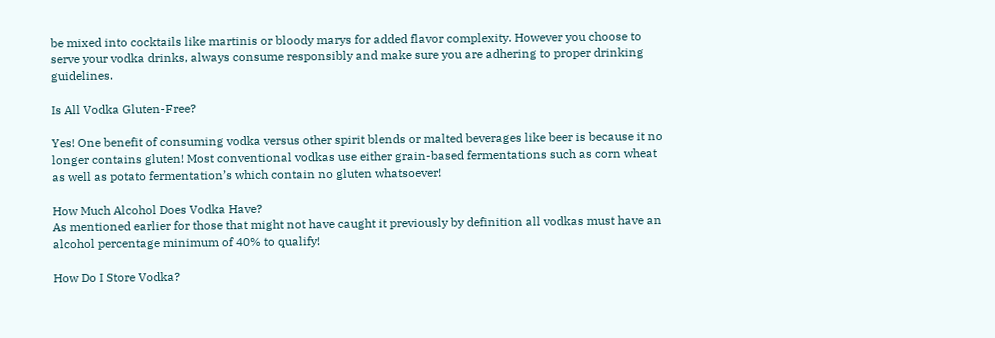be mixed into cocktails like martinis or bloody marys for added flavor complexity. However you choose to serve your vodka drinks, always consume responsibly and make sure you are adhering to proper drinking guidelines.

Is All Vodka Gluten-Free?

Yes! One benefit of consuming vodka versus other spirit blends or malted beverages like beer is because it no longer contains gluten! Most conventional vodkas use either grain-based fermentations such as corn wheat as well as potato fermentation’s which contain no gluten whatsoever!

How Much Alcohol Does Vodka Have?
As mentioned earlier for those that might not have caught it previously by definition all vodkas must have an alcohol percentage minimum of 40% to qualify!

How Do I Store Vodka?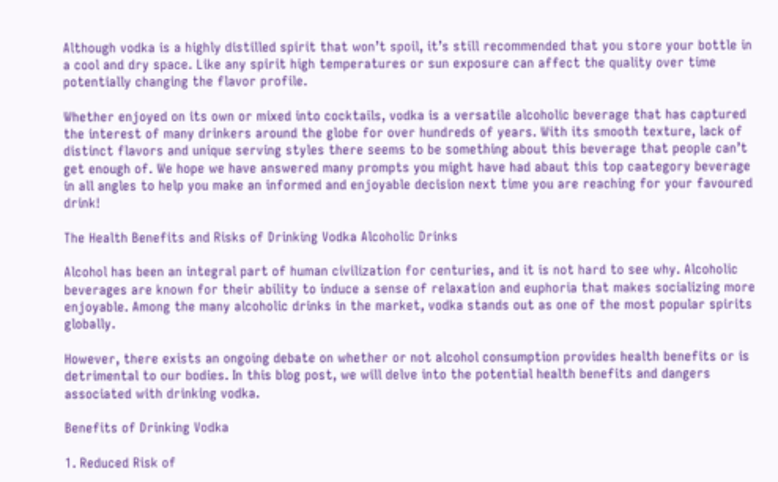Although vodka is a highly distilled spirit that won’t spoil, it’s still recommended that you store your bottle in a cool and dry space. Like any spirit high temperatures or sun exposure can affect the quality over time potentially changing the flavor profile.

Whether enjoyed on its own or mixed into cocktails, vodka is a versatile alcoholic beverage that has captured the interest of many drinkers around the globe for over hundreds of years. With its smooth texture, lack of distinct flavors and unique serving styles there seems to be something about this beverage that people can’t get enough of. We hope we have answered many prompts you might have had abaut this top caategory beverage in all angles to help you make an informed and enjoyable decision next time you are reaching for your favoured drink!

The Health Benefits and Risks of Drinking Vodka Alcoholic Drinks

Alcohol has been an integral part of human civilization for centuries, and it is not hard to see why. Alcoholic beverages are known for their ability to induce a sense of relaxation and euphoria that makes socializing more enjoyable. Among the many alcoholic drinks in the market, vodka stands out as one of the most popular spirits globally.

However, there exists an ongoing debate on whether or not alcohol consumption provides health benefits or is detrimental to our bodies. In this blog post, we will delve into the potential health benefits and dangers associated with drinking vodka.

Benefits of Drinking Vodka

1. Reduced Risk of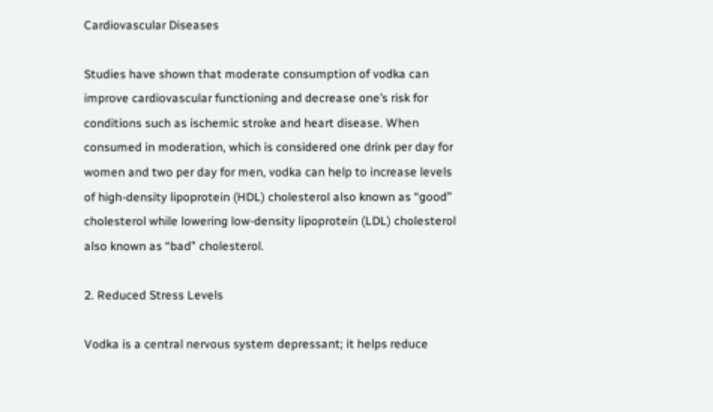Cardiovascular Diseases

Studies have shown that moderate consumption of vodka can improve cardiovascular functioning and decrease one’s risk for conditions such as ischemic stroke and heart disease. When consumed in moderation, which is considered one drink per day for women and two per day for men, vodka can help to increase levels of high-density lipoprotein (HDL) cholesterol also known as “good” cholesterol while lowering low-density lipoprotein (LDL) cholesterol also known as “bad” cholesterol.

2. Reduced Stress Levels

Vodka is a central nervous system depressant; it helps reduce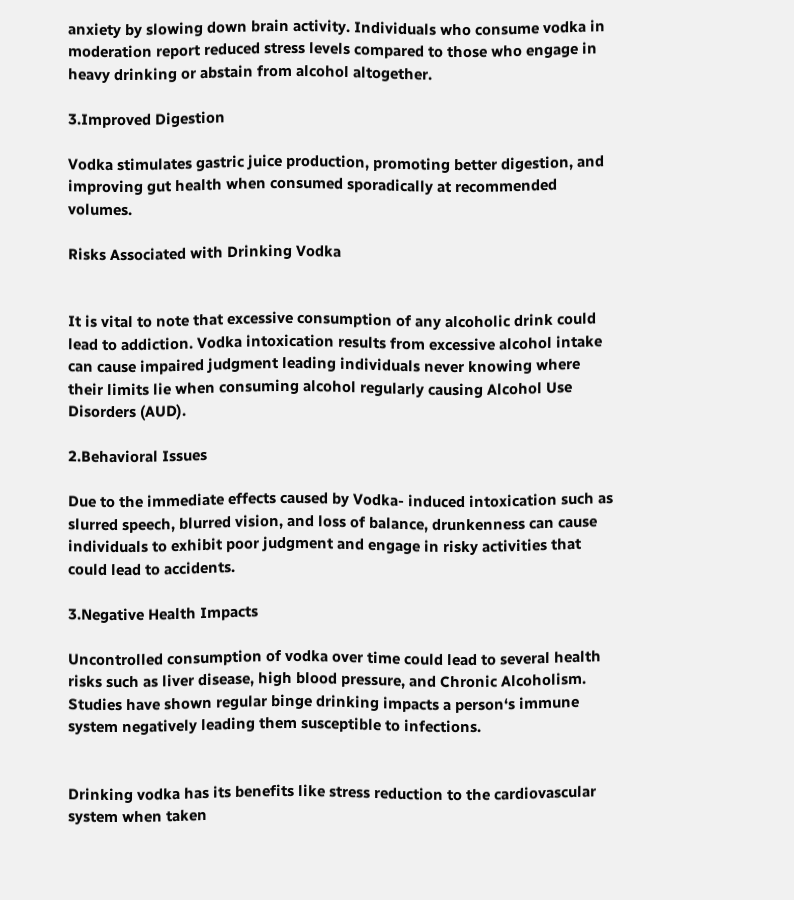anxiety by slowing down brain activity. Individuals who consume vodka in moderation report reduced stress levels compared to those who engage in heavy drinking or abstain from alcohol altogether.

3.Improved Digestion

Vodka stimulates gastric juice production, promoting better digestion, and improving gut health when consumed sporadically at recommended volumes.

Risks Associated with Drinking Vodka


It is vital to note that excessive consumption of any alcoholic drink could lead to addiction. Vodka intoxication results from excessive alcohol intake can cause impaired judgment leading individuals never knowing where their limits lie when consuming alcohol regularly causing Alcohol Use Disorders (AUD).

2.Behavioral Issues

Due to the immediate effects caused by Vodka- induced intoxication such as slurred speech, blurred vision, and loss of balance, drunkenness can cause individuals to exhibit poor judgment and engage in risky activities that could lead to accidents.

3.Negative Health Impacts

Uncontrolled consumption of vodka over time could lead to several health risks such as liver disease, high blood pressure, and Chronic Alcoholism. Studies have shown regular binge drinking impacts a person‘s immune system negatively leading them susceptible to infections.


Drinking vodka has its benefits like stress reduction to the cardiovascular system when taken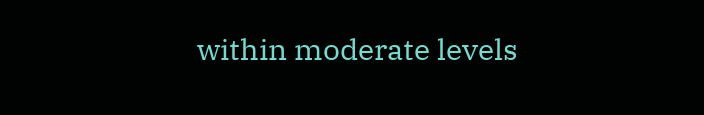within moderate levels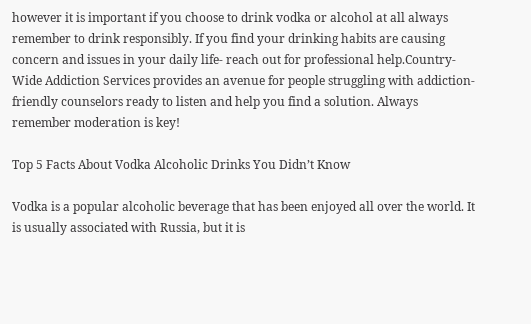however it is important if you choose to drink vodka or alcohol at all always remember to drink responsibly. If you find your drinking habits are causing concern and issues in your daily life- reach out for professional help.Country-Wide Addiction Services provides an avenue for people struggling with addiction-friendly counselors ready to listen and help you find a solution. Always remember moderation is key!

Top 5 Facts About Vodka Alcoholic Drinks You Didn’t Know

Vodka is a popular alcoholic beverage that has been enjoyed all over the world. It is usually associated with Russia, but it is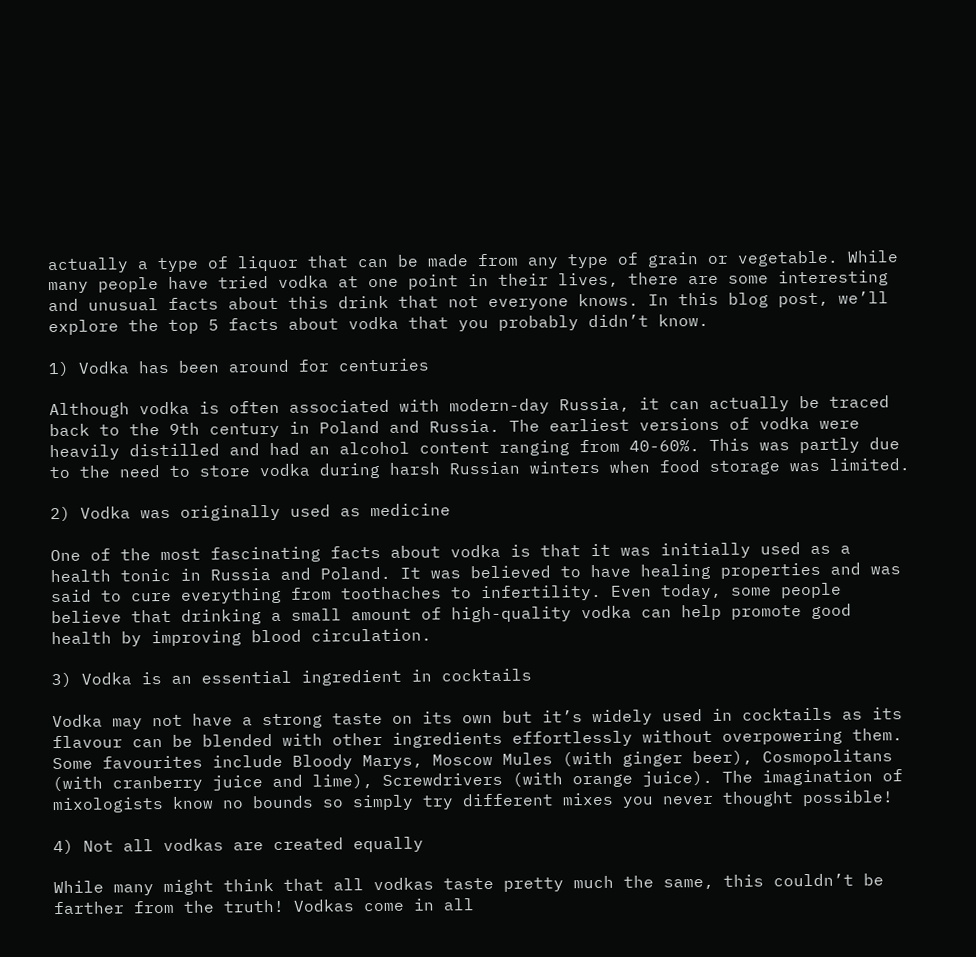actually a type of liquor that can be made from any type of grain or vegetable. While many people have tried vodka at one point in their lives, there are some interesting and unusual facts about this drink that not everyone knows. In this blog post, we’ll explore the top 5 facts about vodka that you probably didn’t know.

1) Vodka has been around for centuries

Although vodka is often associated with modern-day Russia, it can actually be traced back to the 9th century in Poland and Russia. The earliest versions of vodka were heavily distilled and had an alcohol content ranging from 40-60%. This was partly due to the need to store vodka during harsh Russian winters when food storage was limited.

2) Vodka was originally used as medicine

One of the most fascinating facts about vodka is that it was initially used as a health tonic in Russia and Poland. It was believed to have healing properties and was said to cure everything from toothaches to infertility. Even today, some people believe that drinking a small amount of high-quality vodka can help promote good health by improving blood circulation.

3) Vodka is an essential ingredient in cocktails

Vodka may not have a strong taste on its own but it’s widely used in cocktails as its flavour can be blended with other ingredients effortlessly without overpowering them. Some favourites include Bloody Marys, Moscow Mules (with ginger beer), Cosmopolitans (with cranberry juice and lime), Screwdrivers (with orange juice). The imagination of mixologists know no bounds so simply try different mixes you never thought possible!

4) Not all vodkas are created equally

While many might think that all vodkas taste pretty much the same, this couldn’t be farther from the truth! Vodkas come in all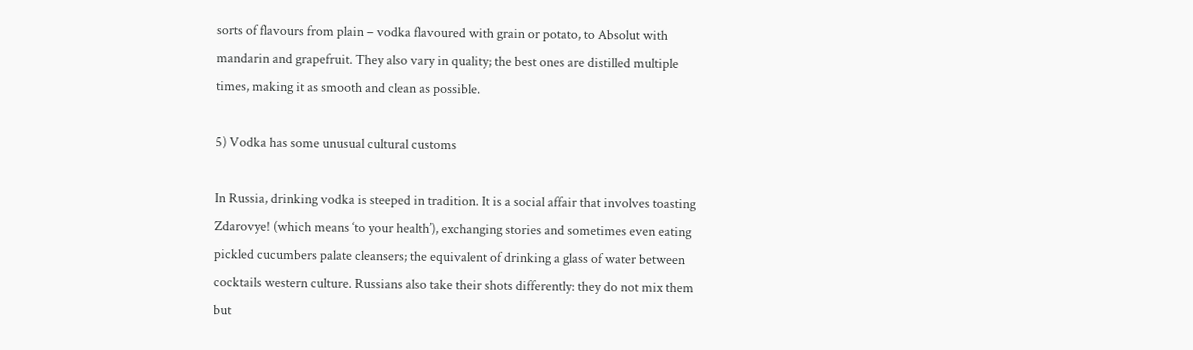sorts of flavours from plain – vodka flavoured with grain or potato, to Absolut with mandarin and grapefruit. They also vary in quality; the best ones are distilled multiple times, making it as smooth and clean as possible.

5) Vodka has some unusual cultural customs

In Russia, drinking vodka is steeped in tradition. It is a social affair that involves toasting Zdarovye! (which means ‘to your health’), exchanging stories and sometimes even eating pickled cucumbers palate cleansers; the equivalent of drinking a glass of water between cocktails western culture. Russians also take their shots differently: they do not mix them but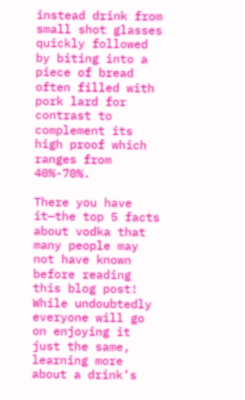instead drink from small shot glasses quickly followed by biting into a piece of bread often filled with pork lard for contrast to complement its high proof which ranges from 40%-70%.

There you have it—the top 5 facts about vodka that many people may not have known before reading this blog post! While undoubtedly everyone will go on enjoying it just the same, learning more about a drink’s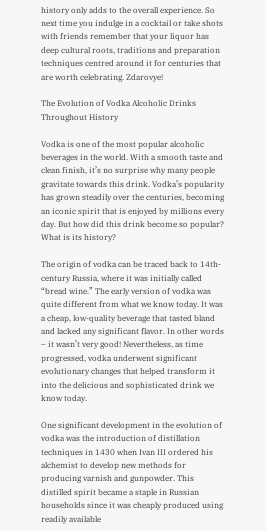history only adds to the overall experience. So next time you indulge in a cocktail or take shots with friends remember that your liquor has deep cultural roots, traditions and preparation techniques centred around it for centuries that are worth celebrating. Zdarovye!

The Evolution of Vodka Alcoholic Drinks Throughout History

Vodka is one of the most popular alcoholic beverages in the world. With a smooth taste and clean finish, it’s no surprise why many people gravitate towards this drink. Vodka’s popularity has grown steadily over the centuries, becoming an iconic spirit that is enjoyed by millions every day. But how did this drink become so popular? What is its history?

The origin of vodka can be traced back to 14th-century Russia, where it was initially called “bread wine.” The early version of vodka was quite different from what we know today. It was a cheap, low-quality beverage that tasted bland and lacked any significant flavor. In other words – it wasn’t very good! Nevertheless, as time progressed, vodka underwent significant evolutionary changes that helped transform it into the delicious and sophisticated drink we know today.

One significant development in the evolution of vodka was the introduction of distillation techniques in 1430 when Ivan III ordered his alchemist to develop new methods for producing varnish and gunpowder. This distilled spirit became a staple in Russian households since it was cheaply produced using readily available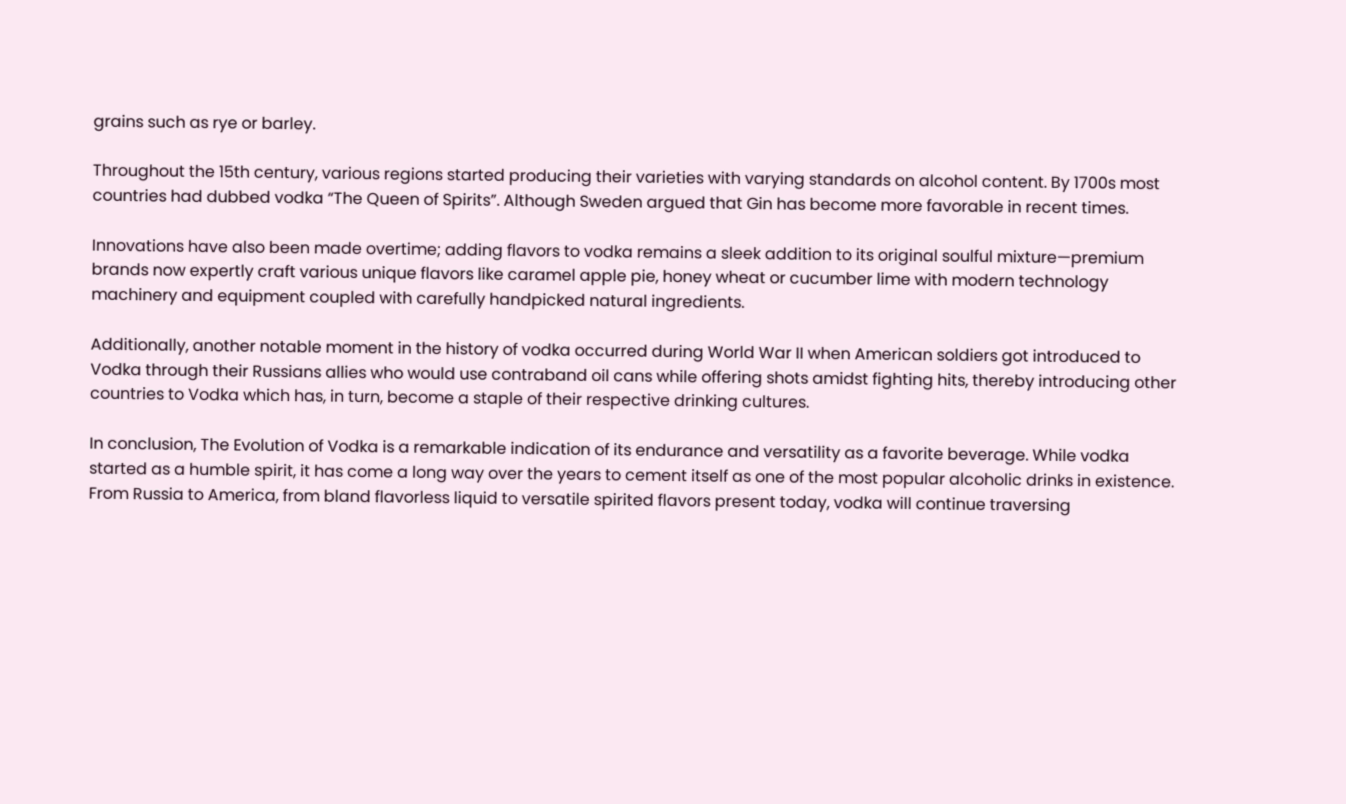grains such as rye or barley.

Throughout the 15th century, various regions started producing their varieties with varying standards on alcohol content. By 1700s most countries had dubbed vodka “The Queen of Spirits”. Although Sweden argued that Gin has become more favorable in recent times.

Innovations have also been made overtime; adding flavors to vodka remains a sleek addition to its original soulful mixture—premium brands now expertly craft various unique flavors like caramel apple pie, honey wheat or cucumber lime with modern technology machinery and equipment coupled with carefully handpicked natural ingredients.

Additionally, another notable moment in the history of vodka occurred during World War II when American soldiers got introduced to Vodka through their Russians allies who would use contraband oil cans while offering shots amidst fighting hits, thereby introducing other countries to Vodka which has, in turn, become a staple of their respective drinking cultures.

In conclusion, The Evolution of Vodka is a remarkable indication of its endurance and versatility as a favorite beverage. While vodka started as a humble spirit, it has come a long way over the years to cement itself as one of the most popular alcoholic drinks in existence. From Russia to America, from bland flavorless liquid to versatile spirited flavors present today, vodka will continue traversing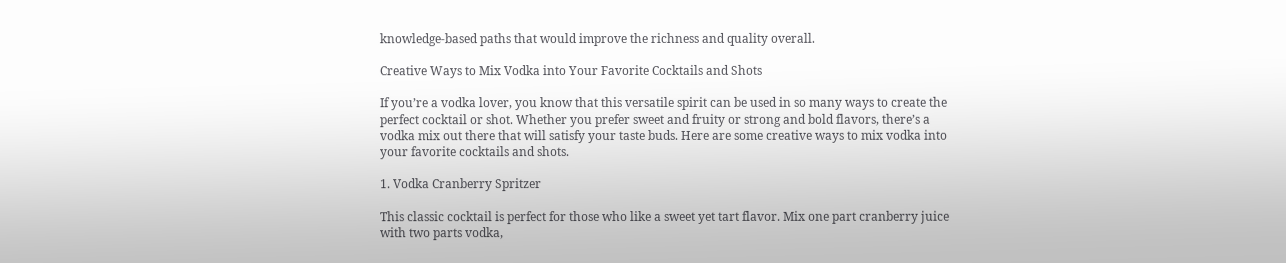knowledge-based paths that would improve the richness and quality overall.

Creative Ways to Mix Vodka into Your Favorite Cocktails and Shots

If you’re a vodka lover, you know that this versatile spirit can be used in so many ways to create the perfect cocktail or shot. Whether you prefer sweet and fruity or strong and bold flavors, there’s a vodka mix out there that will satisfy your taste buds. Here are some creative ways to mix vodka into your favorite cocktails and shots.

1. Vodka Cranberry Spritzer

This classic cocktail is perfect for those who like a sweet yet tart flavor. Mix one part cranberry juice with two parts vodka,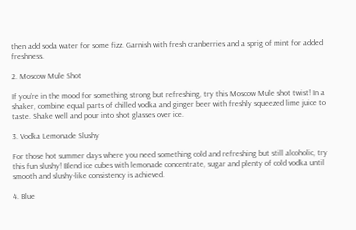then add soda water for some fizz. Garnish with fresh cranberries and a sprig of mint for added freshness.

2. Moscow Mule Shot

If you’re in the mood for something strong but refreshing, try this Moscow Mule shot twist! In a shaker, combine equal parts of chilled vodka and ginger beer with freshly squeezed lime juice to taste. Shake well and pour into shot glasses over ice.

3. Vodka Lemonade Slushy

For those hot summer days where you need something cold and refreshing but still alcoholic, try this fun slushy! Blend ice cubes with lemonade concentrate, sugar and plenty of cold vodka until smooth and slushy-like consistency is achieved.

4. Blue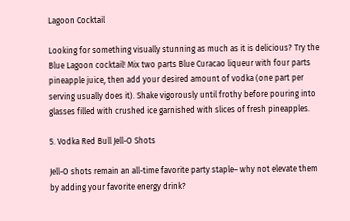Lagoon Cocktail

Looking for something visually stunning as much as it is delicious? Try the Blue Lagoon cocktail! Mix two parts Blue Curacao liqueur with four parts pineapple juice, then add your desired amount of vodka (one part per serving usually does it). Shake vigorously until frothy before pouring into glasses filled with crushed ice garnished with slices of fresh pineapples.

5. Vodka Red Bull Jell-O Shots

Jell-O shots remain an all-time favorite party staple– why not elevate them by adding your favorite energy drink?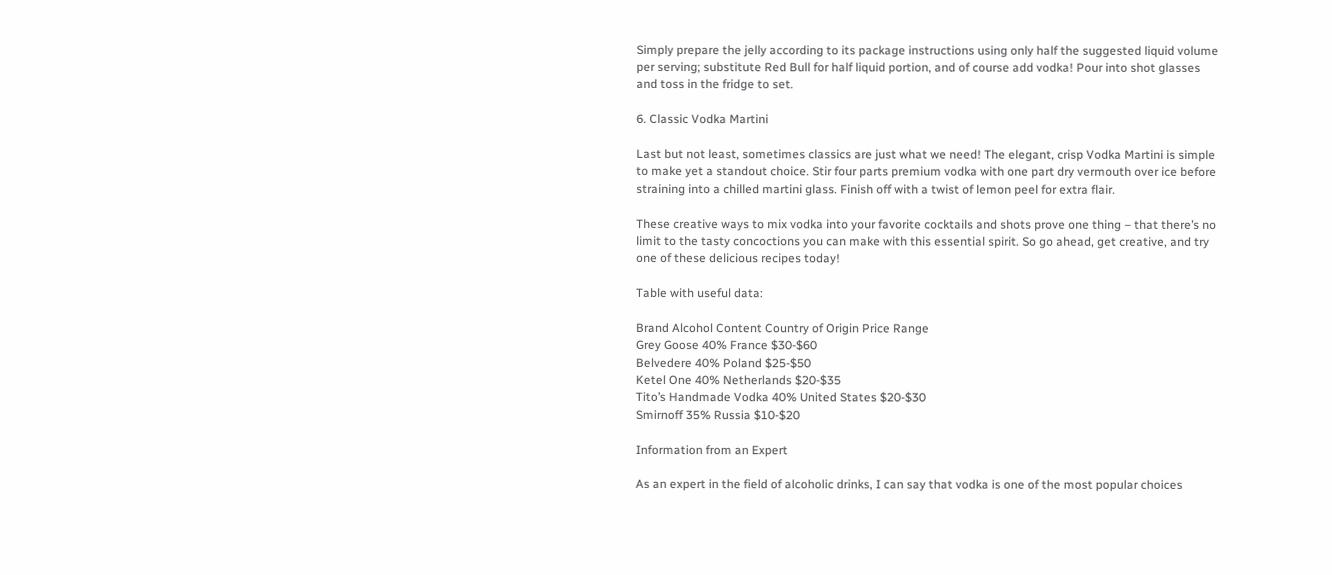Simply prepare the jelly according to its package instructions using only half the suggested liquid volume per serving; substitute Red Bull for half liquid portion, and of course add vodka! Pour into shot glasses and toss in the fridge to set.

6. Classic Vodka Martini

Last but not least, sometimes classics are just what we need! The elegant, crisp Vodka Martini is simple to make yet a standout choice. Stir four parts premium vodka with one part dry vermouth over ice before straining into a chilled martini glass. Finish off with a twist of lemon peel for extra flair.

These creative ways to mix vodka into your favorite cocktails and shots prove one thing – that there’s no limit to the tasty concoctions you can make with this essential spirit. So go ahead, get creative, and try one of these delicious recipes today!

Table with useful data:

Brand Alcohol Content Country of Origin Price Range
Grey Goose 40% France $30-$60
Belvedere 40% Poland $25-$50
Ketel One 40% Netherlands $20-$35
Tito’s Handmade Vodka 40% United States $20-$30
Smirnoff 35% Russia $10-$20

Information from an Expert

As an expert in the field of alcoholic drinks, I can say that vodka is one of the most popular choices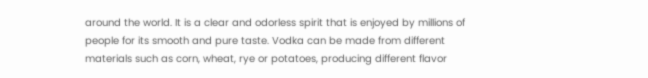around the world. It is a clear and odorless spirit that is enjoyed by millions of people for its smooth and pure taste. Vodka can be made from different materials such as corn, wheat, rye or potatoes, producing different flavor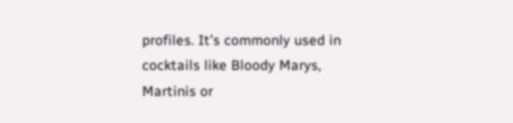profiles. It’s commonly used in cocktails like Bloody Marys, Martinis or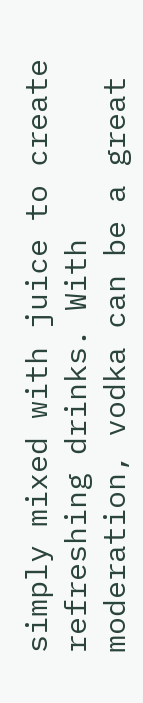simply mixed with juice to create refreshing drinks. With moderation, vodka can be a great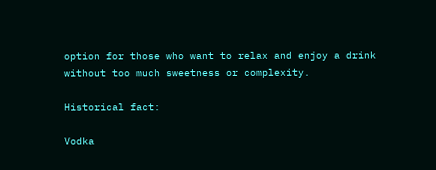option for those who want to relax and enjoy a drink without too much sweetness or complexity.

Historical fact:

Vodka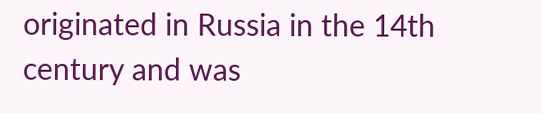originated in Russia in the 14th century and was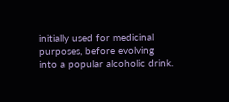initially used for medicinal purposes, before evolving into a popular alcoholic drink.